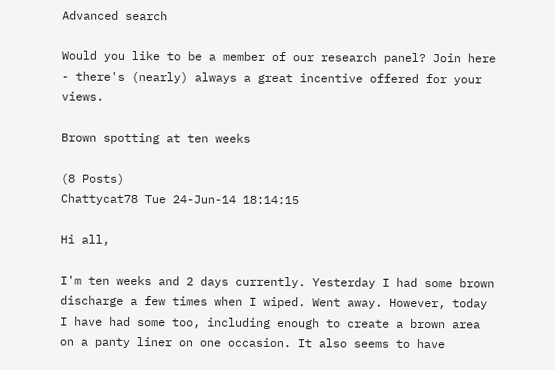Advanced search

Would you like to be a member of our research panel? Join here - there's (nearly) always a great incentive offered for your views.

Brown spotting at ten weeks

(8 Posts)
Chattycat78 Tue 24-Jun-14 18:14:15

Hi all,

I'm ten weeks and 2 days currently. Yesterday I had some brown discharge a few times when I wiped. Went away. However, today I have had some too, including enough to create a brown area on a panty liner on one occasion. It also seems to have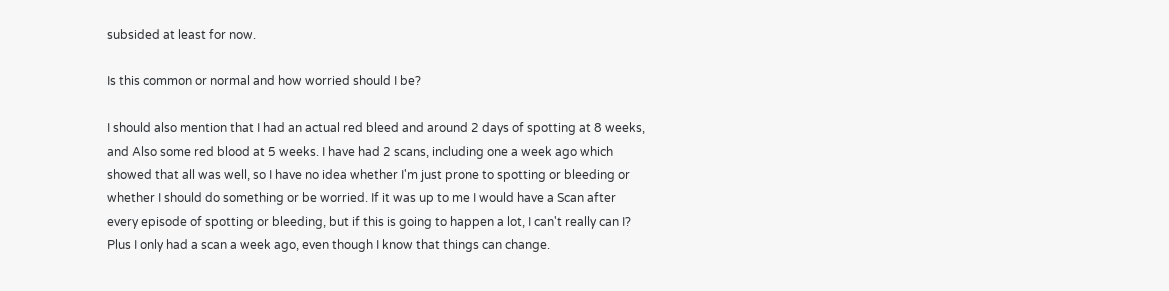subsided at least for now.

Is this common or normal and how worried should I be?

I should also mention that I had an actual red bleed and around 2 days of spotting at 8 weeks, and Also some red blood at 5 weeks. I have had 2 scans, including one a week ago which showed that all was well, so I have no idea whether I'm just prone to spotting or bleeding or whether I should do something or be worried. If it was up to me I would have a Scan after every episode of spotting or bleeding, but if this is going to happen a lot, I can't really can I? Plus I only had a scan a week ago, even though I know that things can change.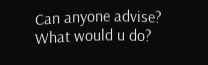Can anyone advise? What would u do?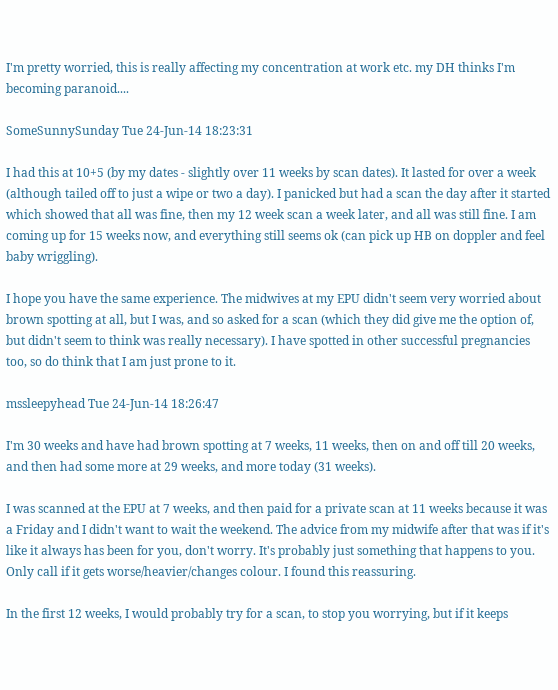I'm pretty worried, this is really affecting my concentration at work etc. my DH thinks I'm becoming paranoid....

SomeSunnySunday Tue 24-Jun-14 18:23:31

I had this at 10+5 (by my dates - slightly over 11 weeks by scan dates). It lasted for over a week (although tailed off to just a wipe or two a day). I panicked but had a scan the day after it started which showed that all was fine, then my 12 week scan a week later, and all was still fine. I am coming up for 15 weeks now, and everything still seems ok (can pick up HB on doppler and feel baby wriggling).

I hope you have the same experience. The midwives at my EPU didn't seem very worried about brown spotting at all, but I was, and so asked for a scan (which they did give me the option of, but didn't seem to think was really necessary). I have spotted in other successful pregnancies too, so do think that I am just prone to it.

mssleepyhead Tue 24-Jun-14 18:26:47

I'm 30 weeks and have had brown spotting at 7 weeks, 11 weeks, then on and off till 20 weeks, and then had some more at 29 weeks, and more today (31 weeks).

I was scanned at the EPU at 7 weeks, and then paid for a private scan at 11 weeks because it was a Friday and I didn't want to wait the weekend. The advice from my midwife after that was if it's like it always has been for you, don't worry. It's probably just something that happens to you. Only call if it gets worse/heavier/changes colour. I found this reassuring.

In the first 12 weeks, I would probably try for a scan, to stop you worrying, but if it keeps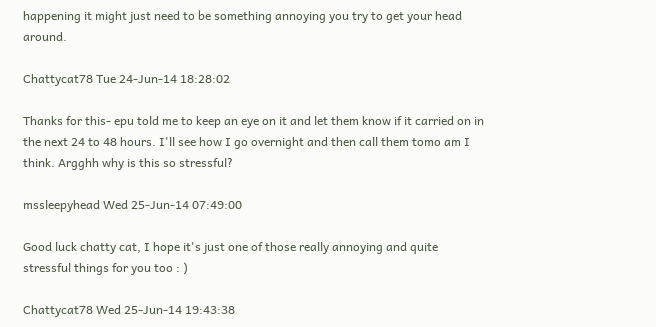happening it might just need to be something annoying you try to get your head around.

Chattycat78 Tue 24-Jun-14 18:28:02

Thanks for this- epu told me to keep an eye on it and let them know if it carried on in the next 24 to 48 hours. I'll see how I go overnight and then call them tomo am I think. Argghh why is this so stressful?

mssleepyhead Wed 25-Jun-14 07:49:00

Good luck chatty cat, I hope it's just one of those really annoying and quite stressful things for you too : )

Chattycat78 Wed 25-Jun-14 19:43:38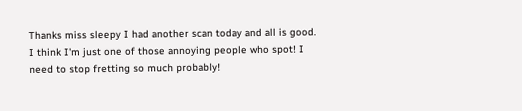Thanks miss sleepy I had another scan today and all is good. I think I'm just one of those annoying people who spot! I need to stop fretting so much probably!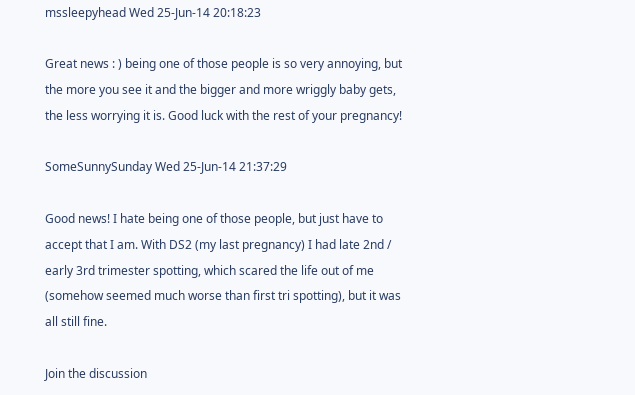mssleepyhead Wed 25-Jun-14 20:18:23

Great news : ) being one of those people is so very annoying, but the more you see it and the bigger and more wriggly baby gets, the less worrying it is. Good luck with the rest of your pregnancy!

SomeSunnySunday Wed 25-Jun-14 21:37:29

Good news! I hate being one of those people, but just have to accept that I am. With DS2 (my last pregnancy) I had late 2nd / early 3rd trimester spotting, which scared the life out of me (somehow seemed much worse than first tri spotting), but it was all still fine.

Join the discussion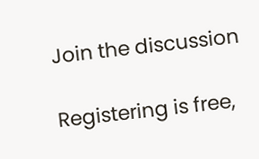Join the discussion

Registering is free,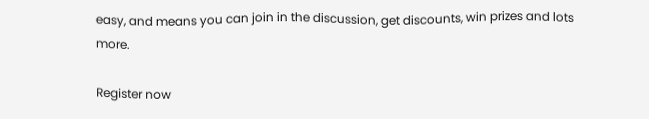easy, and means you can join in the discussion, get discounts, win prizes and lots more.

Register now